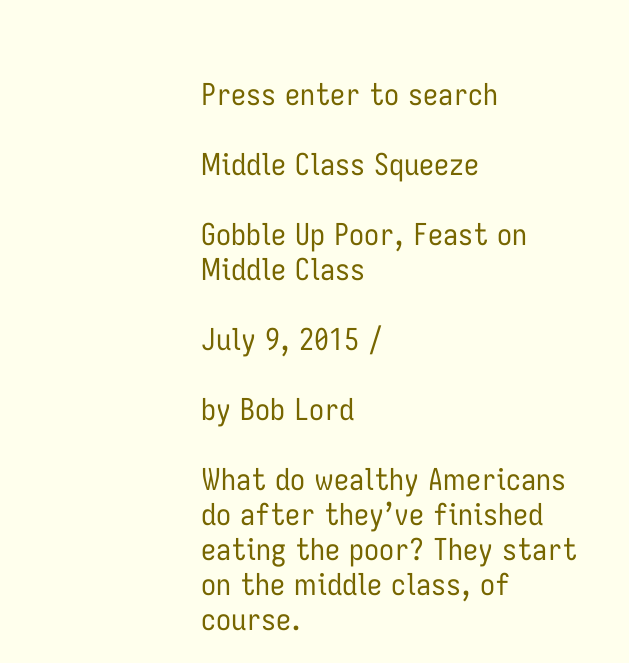Press enter to search

Middle Class Squeeze

Gobble Up Poor, Feast on Middle Class

July 9, 2015 /

by Bob Lord

What do wealthy Americans do after they’ve finished eating the poor? They start on the middle class, of course.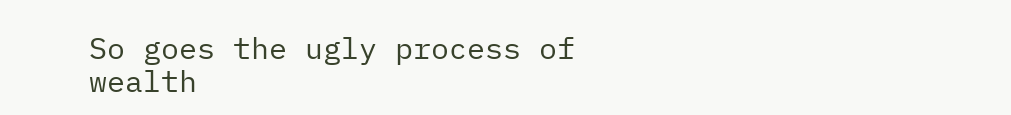So goes the ugly process of wealth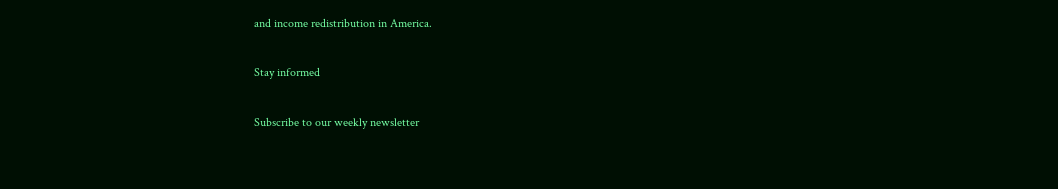and income redistribution in America.

Stay informed

Subscribe to our weekly newsletter